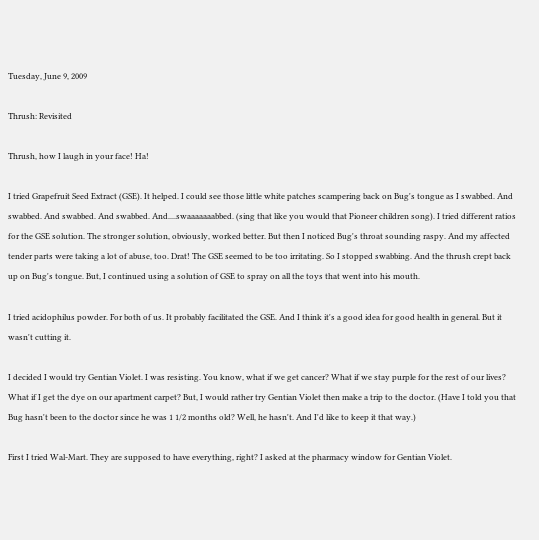Tuesday, June 9, 2009

Thrush: Revisited

Thrush, how I laugh in your face! Ha!

I tried Grapefruit Seed Extract (GSE). It helped. I could see those little white patches scampering back on Bug's tongue as I swabbed. And swabbed. And swabbed. And swabbed. And....swaaaaaaabbed. (sing that like you would that Pioneer children song). I tried different ratios for the GSE solution. The stronger solution, obviously, worked better. But then I noticed Bug's throat sounding raspy. And my affected tender parts were taking a lot of abuse, too. Drat! The GSE seemed to be too irritating. So I stopped swabbing. And the thrush crept back up on Bug's tongue. But, I continued using a solution of GSE to spray on all the toys that went into his mouth.

I tried acidophilus powder. For both of us. It probably facilitated the GSE. And I think it's a good idea for good health in general. But it wasn't cutting it.

I decided I would try Gentian Violet. I was resisting. You know, what if we get cancer? What if we stay purple for the rest of our lives? What if I get the dye on our apartment carpet? But, I would rather try Gentian Violet then make a trip to the doctor. (Have I told you that Bug hasn't been to the doctor since he was 1 1/2 months old? Well, he hasn't. And I'd like to keep it that way.)

First I tried Wal-Mart. They are supposed to have everything, right? I asked at the pharmacy window for Gentian Violet.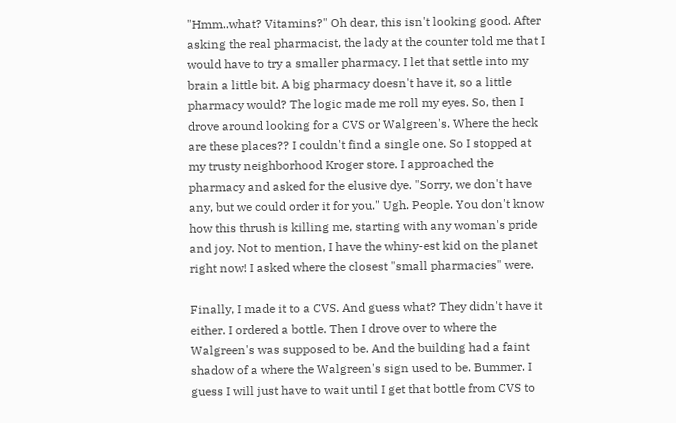"Hmm..what? Vitamins?" Oh dear, this isn't looking good. After asking the real pharmacist, the lady at the counter told me that I would have to try a smaller pharmacy. I let that settle into my brain a little bit. A big pharmacy doesn't have it, so a little pharmacy would? The logic made me roll my eyes. So, then I drove around looking for a CVS or Walgreen's. Where the heck are these places?? I couldn't find a single one. So I stopped at my trusty neighborhood Kroger store. I approached the pharmacy and asked for the elusive dye. "Sorry, we don't have any, but we could order it for you." Ugh. People. You don't know how this thrush is killing me, starting with any woman's pride and joy. Not to mention, I have the whiny-est kid on the planet right now! I asked where the closest "small pharmacies" were.

Finally, I made it to a CVS. And guess what? They didn't have it either. I ordered a bottle. Then I drove over to where the Walgreen's was supposed to be. And the building had a faint shadow of a where the Walgreen's sign used to be. Bummer. I guess I will just have to wait until I get that bottle from CVS to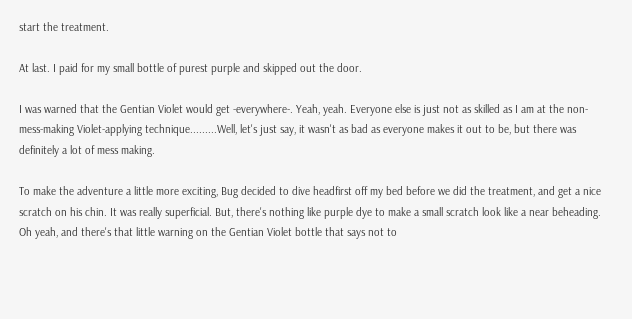start the treatment.

At last. I paid for my small bottle of purest purple and skipped out the door.

I was warned that the Gentian Violet would get -everywhere-. Yeah, yeah. Everyone else is just not as skilled as I am at the non-mess-making Violet-applying technique.........Well, let's just say, it wasn't as bad as everyone makes it out to be, but there was definitely a lot of mess making.

To make the adventure a little more exciting, Bug decided to dive headfirst off my bed before we did the treatment, and get a nice scratch on his chin. It was really superficial. But, there's nothing like purple dye to make a small scratch look like a near beheading. Oh yeah, and there's that little warning on the Gentian Violet bottle that says not to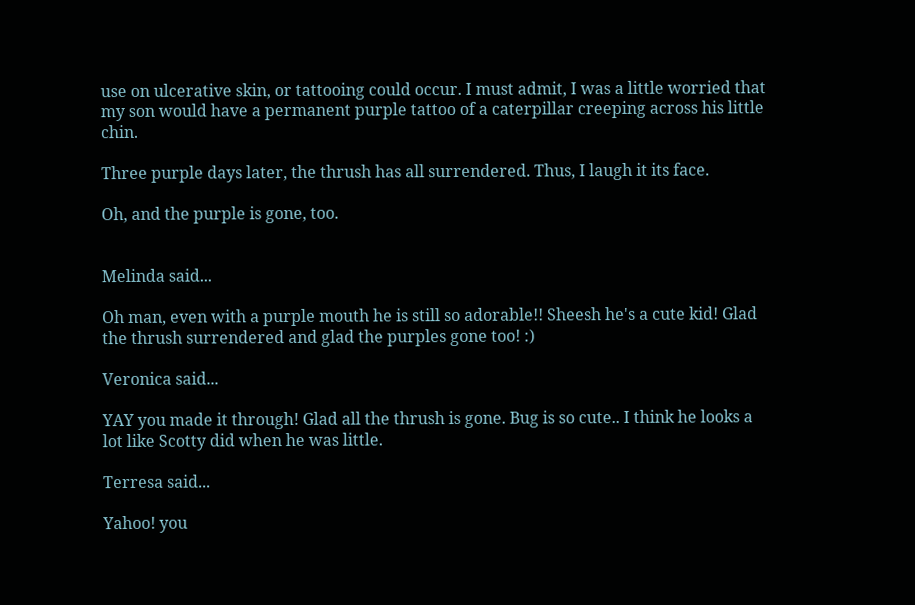use on ulcerative skin, or tattooing could occur. I must admit, I was a little worried that my son would have a permanent purple tattoo of a caterpillar creeping across his little chin.

Three purple days later, the thrush has all surrendered. Thus, I laugh it its face.

Oh, and the purple is gone, too.


Melinda said...

Oh man, even with a purple mouth he is still so adorable!! Sheesh he's a cute kid! Glad the thrush surrendered and glad the purples gone too! :)

Veronica said...

YAY you made it through! Glad all the thrush is gone. Bug is so cute.. I think he looks a lot like Scotty did when he was little.

Terresa said...

Yahoo! you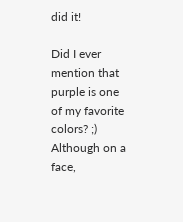did it!

Did I ever mention that purple is one of my favorite colors? ;) Although on a face,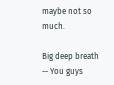maybe not so much.

Big deep breath -- You guys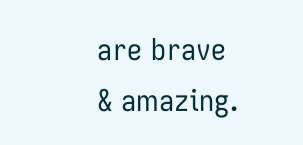are brave & amazing.